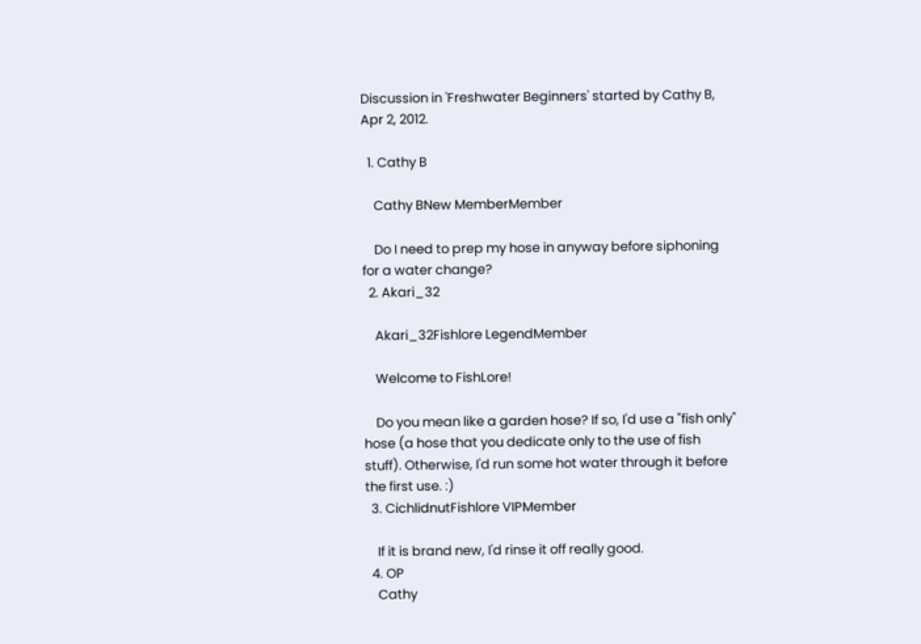Discussion in 'Freshwater Beginners' started by Cathy B, Apr 2, 2012.

  1. Cathy B

    Cathy BNew MemberMember

    Do I need to prep my hose in anyway before siphoning for a water change?
  2. Akari_32

    Akari_32Fishlore LegendMember

    Welcome to FishLore!

    Do you mean like a garden hose? If so, I'd use a "fish only" hose (a hose that you dedicate only to the use of fish stuff). Otherwise, I'd run some hot water through it before the first use. :)
  3. CichlidnutFishlore VIPMember

    If it is brand new, I'd rinse it off really good.
  4. OP
    Cathy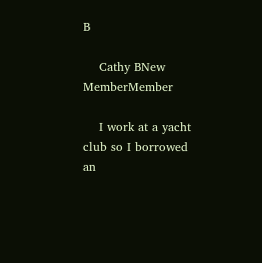B

    Cathy BNew MemberMember

    I work at a yacht club so I borrowed an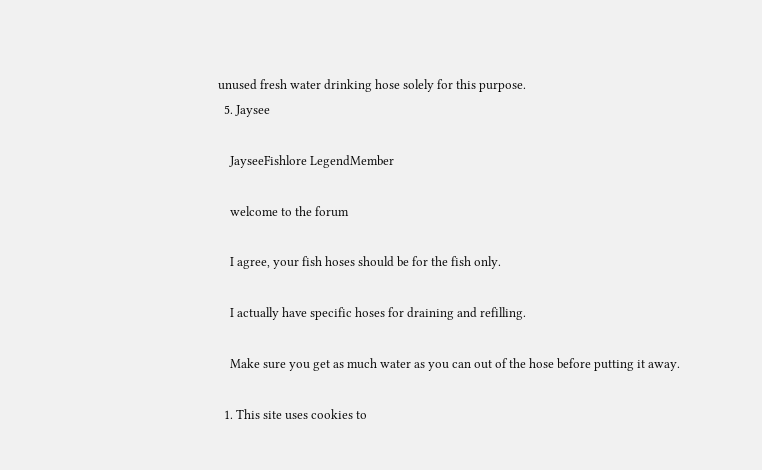unused fresh water drinking hose solely for this purpose.
  5. Jaysee

    JayseeFishlore LegendMember

    welcome to the forum

    I agree, your fish hoses should be for the fish only.

    I actually have specific hoses for draining and refilling.

    Make sure you get as much water as you can out of the hose before putting it away.

  1. This site uses cookies to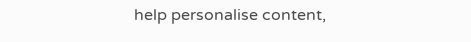help personalise content,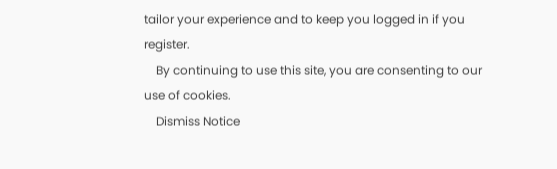tailor your experience and to keep you logged in if you register.
    By continuing to use this site, you are consenting to our use of cookies.
    Dismiss Notice